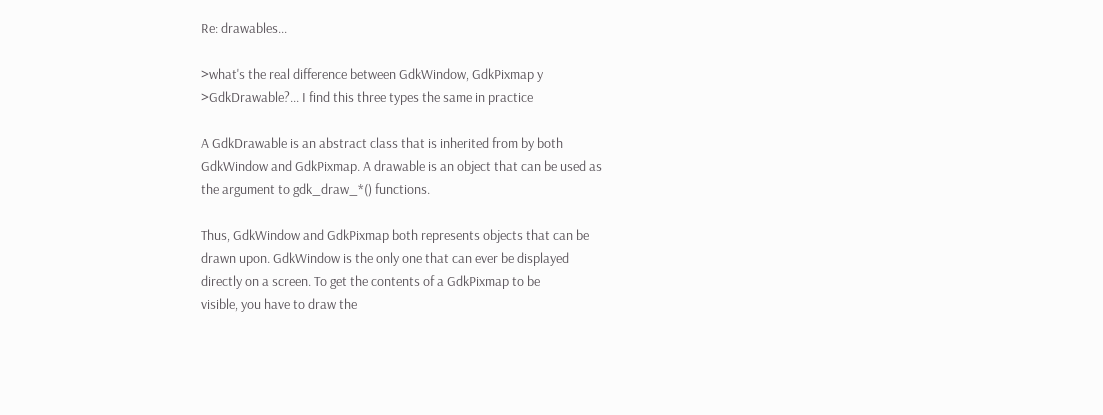Re: drawables...

>what's the real difference between GdkWindow, GdkPixmap y
>GdkDrawable?... I find this three types the same in practice

A GdkDrawable is an abstract class that is inherited from by both
GdkWindow and GdkPixmap. A drawable is an object that can be used as
the argument to gdk_draw_*() functions.

Thus, GdkWindow and GdkPixmap both represents objects that can be
drawn upon. GdkWindow is the only one that can ever be displayed
directly on a screen. To get the contents of a GdkPixmap to be
visible, you have to draw the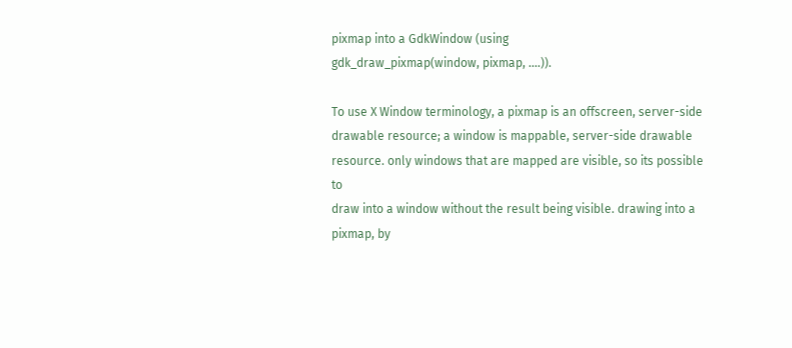pixmap into a GdkWindow (using
gdk_draw_pixmap(window, pixmap, ....)).

To use X Window terminology, a pixmap is an offscreen, server-side
drawable resource; a window is mappable, server-side drawable
resource. only windows that are mapped are visible, so its possible to
draw into a window without the result being visible. drawing into a
pixmap, by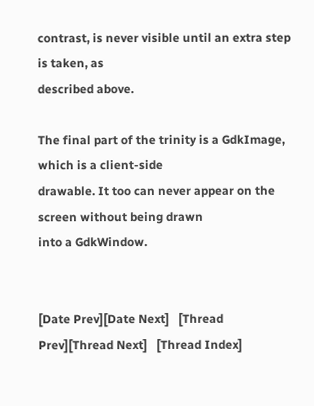contrast, is never visible until an extra step is taken, as
described above.

The final part of the trinity is a GdkImage, which is a client-side
drawable. It too can never appear on the screen without being drawn
into a GdkWindow.


[Date Prev][Date Next]   [Thread Prev][Thread Next]   [Thread Index]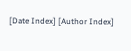[Date Index] [Author Index]